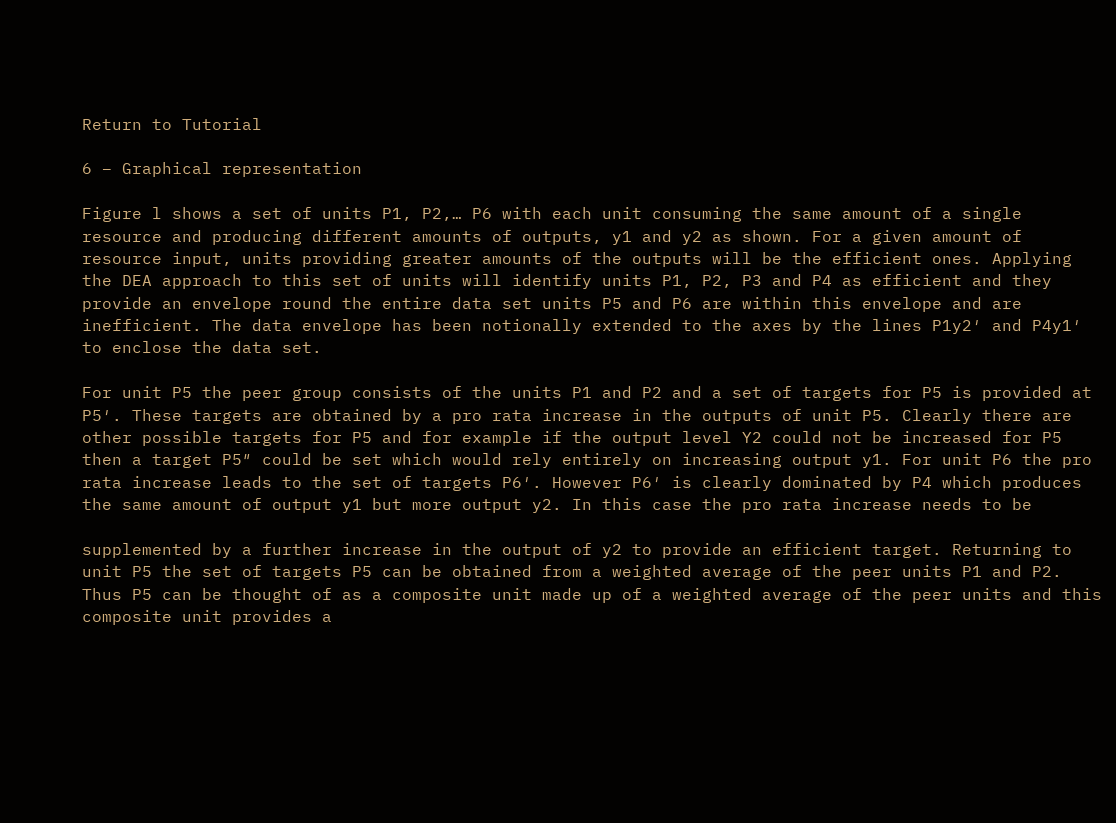Return to Tutorial

6 – Graphical representation

Figure l shows a set of units P1, P2,… P6 with each unit consuming the same amount of a single resource and producing different amounts of outputs, y1 and y2 as shown. For a given amount of resource input, units providing greater amounts of the outputs will be the efficient ones. Applying the DEA approach to this set of units will identify units P1, P2, P3 and P4 as efficient and they provide an envelope round the entire data set units P5 and P6 are within this envelope and are inefficient. The data envelope has been notionally extended to the axes by the lines P1y2′ and P4y1′ to enclose the data set.

For unit P5 the peer group consists of the units P1 and P2 and a set of targets for P5 is provided at P5′. These targets are obtained by a pro rata increase in the outputs of unit P5. Clearly there are other possible targets for P5 and for example if the output level Y2 could not be increased for P5 then a target P5″ could be set which would rely entirely on increasing output y1. For unit P6 the pro rata increase leads to the set of targets P6′. However P6′ is clearly dominated by P4 which produces the same amount of output y1 but more output y2. In this case the pro rata increase needs to be

supplemented by a further increase in the output of y2 to provide an efficient target. Returning to unit P5 the set of targets P5 can be obtained from a weighted average of the peer units P1 and P2. Thus P5 can be thought of as a composite unit made up of a weighted average of the peer units and this composite unit provides a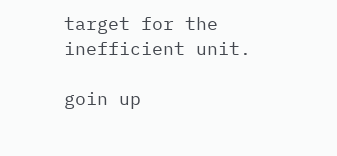target for the inefficient unit.

goin up